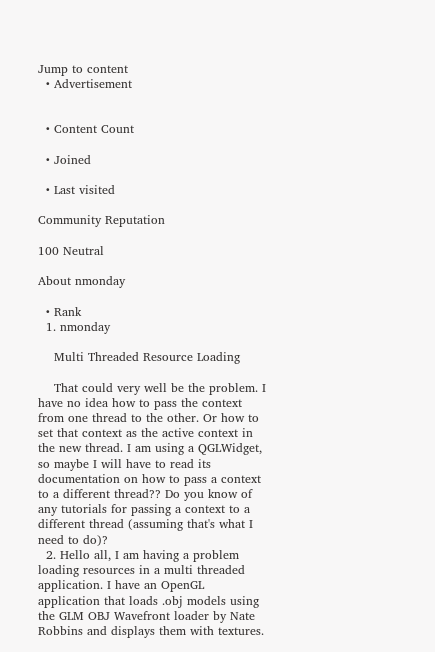Jump to content
  • Advertisement


  • Content Count

  • Joined

  • Last visited

Community Reputation

100 Neutral

About nmonday

  • Rank
  1. nmonday

    Multi Threaded Resource Loading

    That could very well be the problem. I have no idea how to pass the context from one thread to the other. Or how to set that context as the active context in the new thread. I am using a QGLWidget, so maybe I will have to read its documentation on how to pass a context to a different thread?? Do you know of any tutorials for passing a context to a different thread (assuming that's what I need to do)?
  2. Hello all, I am having a problem loading resources in a multi threaded application. I have an OpenGL application that loads .obj models using the GLM OBJ Wavefront loader by Nate Robbins and displays them with textures.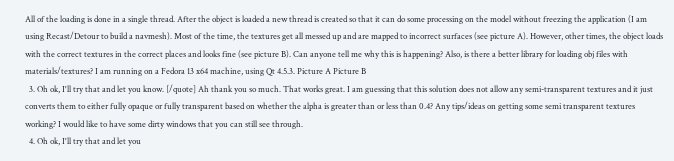All of the loading is done in a single thread. After the object is loaded a new thread is created so that it can do some processing on the model without freezing the application (I am using Recast/Detour to build a navmesh). Most of the time, the textures get all messed up and are mapped to incorrect surfaces (see picture A). However, other times, the object loads with the correct textures in the correct places and looks fine (see picture B). Can anyone tell me why this is happening? Also, is there a better library for loading obj files with materials/textures? I am running on a Fedora 13 x64 machine, using Qt 4.5.3. Picture A Picture B
  3. Oh ok, I'll try that and let you know. [/quote] Ah thank you so much. That works great. I am guessing that this solution does not allow any semi-transparent textures and it just converts them to either fully opaque or fully transparent based on whether the alpha is greater than or less than 0.4? Any tips/ideas on getting some semi transparent textures working? I would like to have some dirty windows that you can still see through.
  4. Oh ok, I'll try that and let you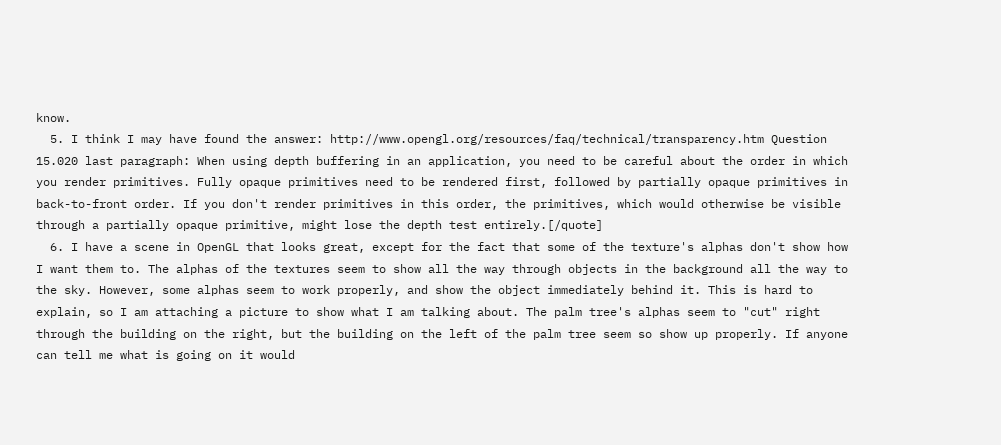know.
  5. I think I may have found the answer: http://www.opengl.org/resources/faq/technical/transparency.htm Question 15.020 last paragraph: When using depth buffering in an application, you need to be careful about the order in which you render primitives. Fully opaque primitives need to be rendered first, followed by partially opaque primitives in back-to-front order. If you don't render primitives in this order, the primitives, which would otherwise be visible through a partially opaque primitive, might lose the depth test entirely.[/quote]
  6. I have a scene in OpenGL that looks great, except for the fact that some of the texture's alphas don't show how I want them to. The alphas of the textures seem to show all the way through objects in the background all the way to the sky. However, some alphas seem to work properly, and show the object immediately behind it. This is hard to explain, so I am attaching a picture to show what I am talking about. The palm tree's alphas seem to "cut" right through the building on the right, but the building on the left of the palm tree seem so show up properly. If anyone can tell me what is going on it would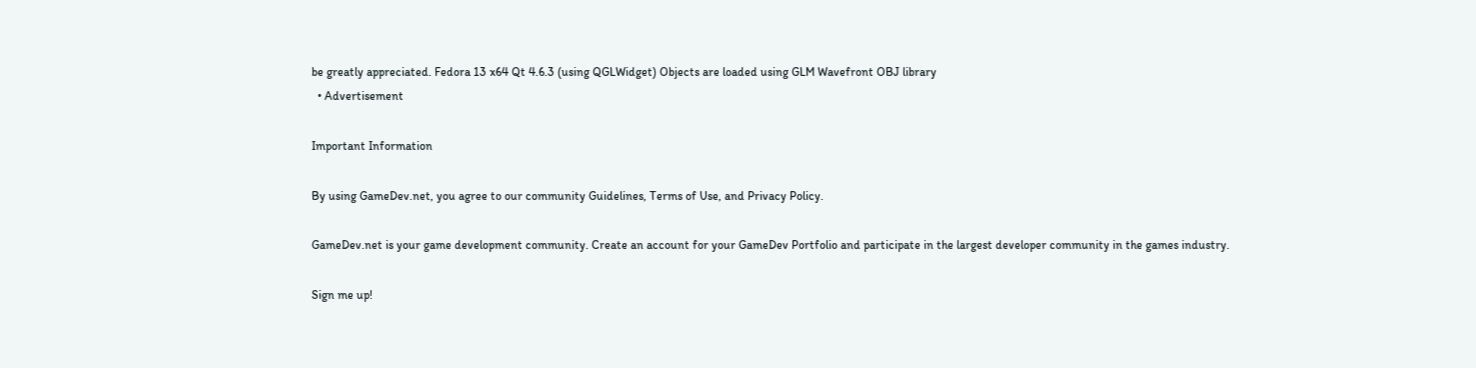be greatly appreciated. Fedora 13 x64 Qt 4.6.3 (using QGLWidget) Objects are loaded using GLM Wavefront OBJ library
  • Advertisement

Important Information

By using GameDev.net, you agree to our community Guidelines, Terms of Use, and Privacy Policy.

GameDev.net is your game development community. Create an account for your GameDev Portfolio and participate in the largest developer community in the games industry.

Sign me up!